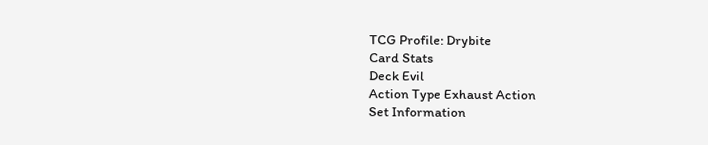TCG Profile: Drybite
Card Stats
Deck Evil
Action Type Exhaust Action
Set Information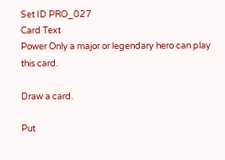Set ID PRO_027
Card Text
Power Only a major or legendary hero can play this card.

Draw a card.

Put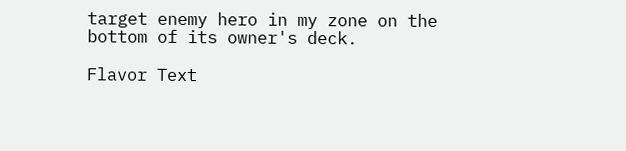target enemy hero in my zone on the bottom of its owner's deck.

Flavor Text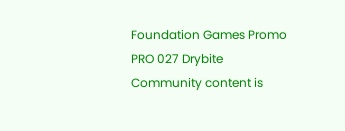Foundation Games Promo
PRO 027 Drybite
Community content is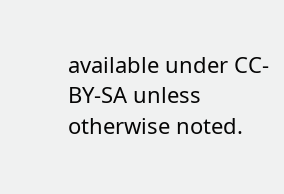available under CC-BY-SA unless otherwise noted.